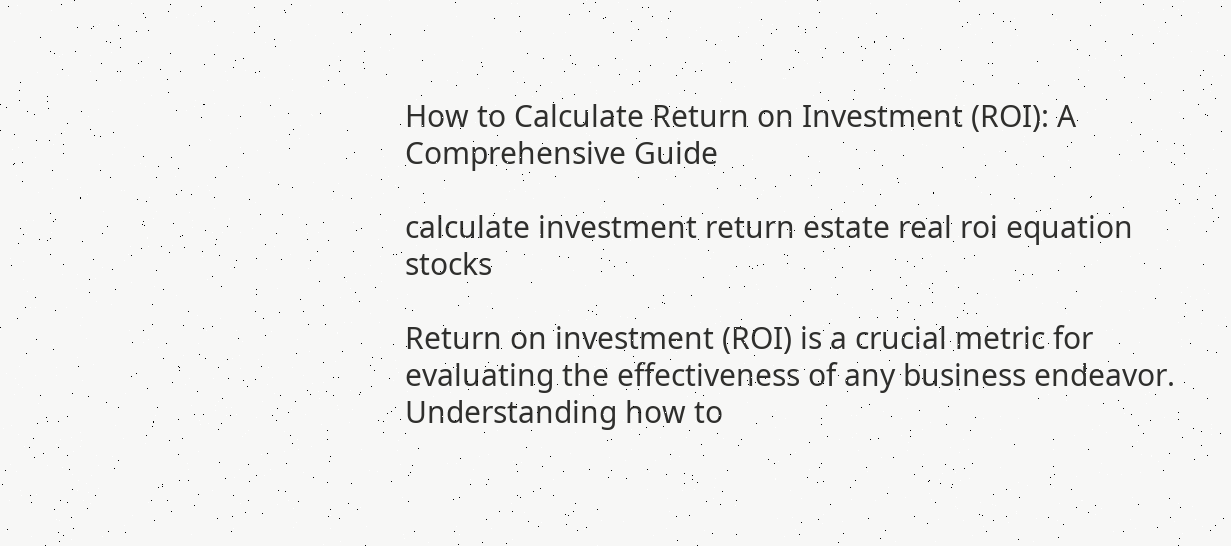How to Calculate Return on Investment (ROI): A Comprehensive Guide

calculate investment return estate real roi equation stocks

Return on investment (ROI) is a crucial metric for evaluating the effectiveness of any business endeavor. Understanding how to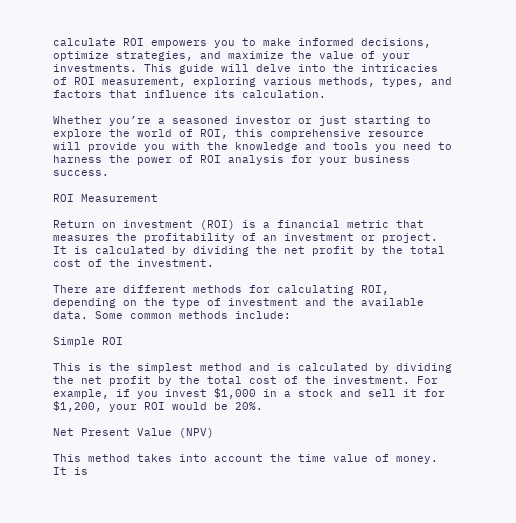calculate ROI empowers you to make informed decisions, optimize strategies, and maximize the value of your investments. This guide will delve into the intricacies of ROI measurement, exploring various methods, types, and factors that influence its calculation.

Whether you’re a seasoned investor or just starting to explore the world of ROI, this comprehensive resource will provide you with the knowledge and tools you need to harness the power of ROI analysis for your business success.

ROI Measurement

Return on investment (ROI) is a financial metric that measures the profitability of an investment or project. It is calculated by dividing the net profit by the total cost of the investment.

There are different methods for calculating ROI, depending on the type of investment and the available data. Some common methods include:

Simple ROI

This is the simplest method and is calculated by dividing the net profit by the total cost of the investment. For example, if you invest $1,000 in a stock and sell it for $1,200, your ROI would be 20%.

Net Present Value (NPV)

This method takes into account the time value of money. It is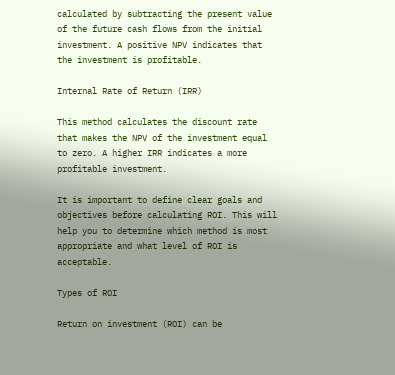calculated by subtracting the present value of the future cash flows from the initial investment. A positive NPV indicates that the investment is profitable.

Internal Rate of Return (IRR)

This method calculates the discount rate that makes the NPV of the investment equal to zero. A higher IRR indicates a more profitable investment.

It is important to define clear goals and objectives before calculating ROI. This will help you to determine which method is most appropriate and what level of ROI is acceptable.

Types of ROI

Return on investment (ROI) can be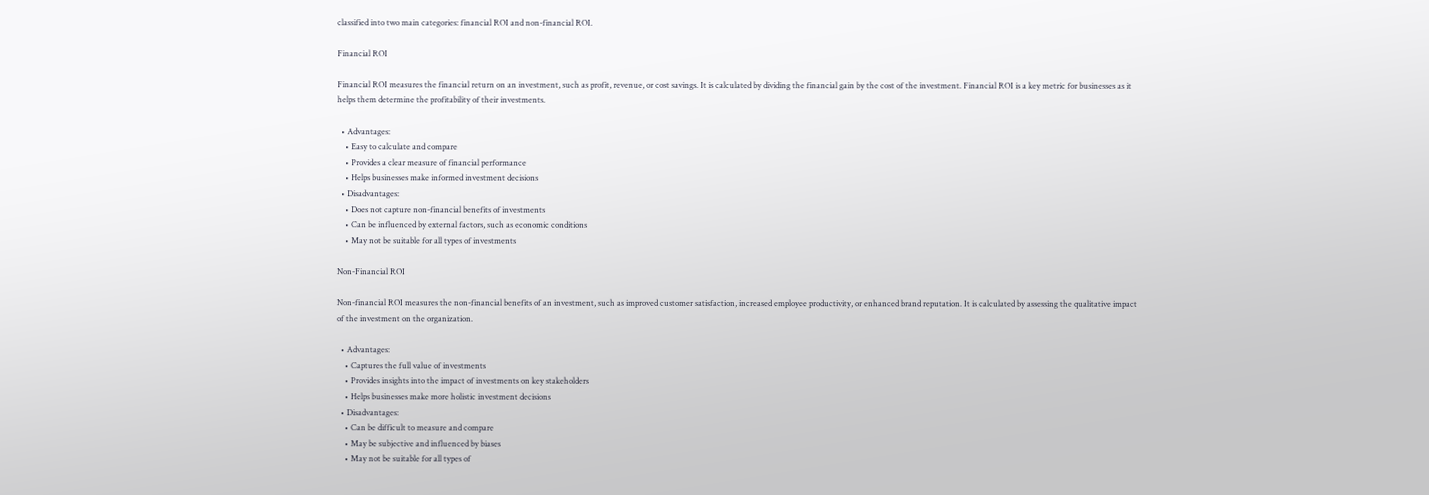classified into two main categories: financial ROI and non-financial ROI.

Financial ROI

Financial ROI measures the financial return on an investment, such as profit, revenue, or cost savings. It is calculated by dividing the financial gain by the cost of the investment. Financial ROI is a key metric for businesses as it helps them determine the profitability of their investments.

  • Advantages:
    • Easy to calculate and compare
    • Provides a clear measure of financial performance
    • Helps businesses make informed investment decisions
  • Disadvantages:
    • Does not capture non-financial benefits of investments
    • Can be influenced by external factors, such as economic conditions
    • May not be suitable for all types of investments

Non-Financial ROI

Non-financial ROI measures the non-financial benefits of an investment, such as improved customer satisfaction, increased employee productivity, or enhanced brand reputation. It is calculated by assessing the qualitative impact of the investment on the organization.

  • Advantages:
    • Captures the full value of investments
    • Provides insights into the impact of investments on key stakeholders
    • Helps businesses make more holistic investment decisions
  • Disadvantages:
    • Can be difficult to measure and compare
    • May be subjective and influenced by biases
    • May not be suitable for all types of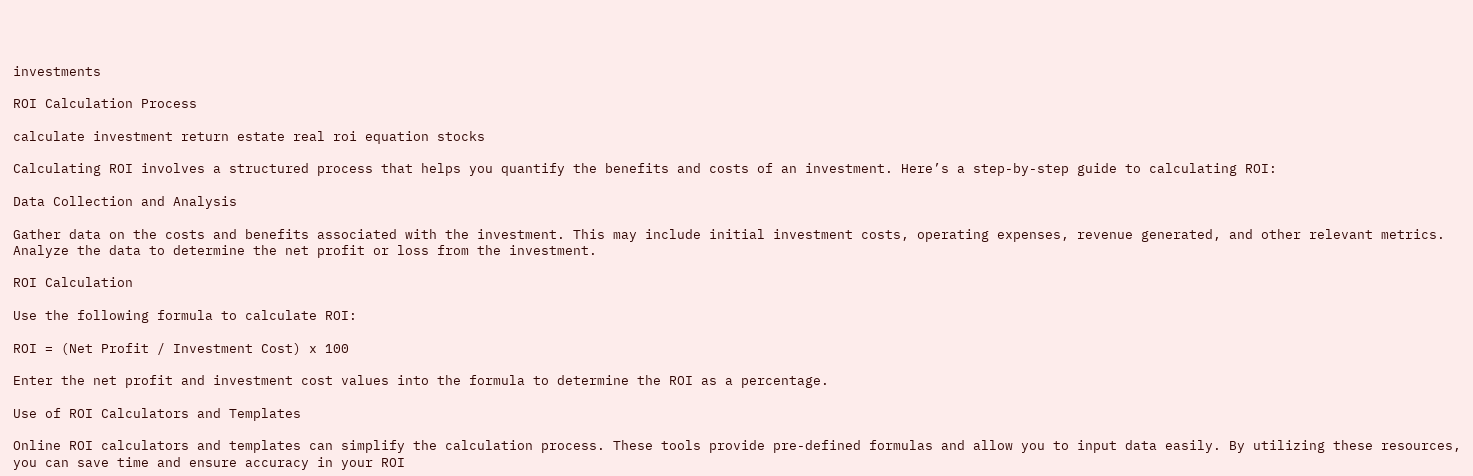investments

ROI Calculation Process

calculate investment return estate real roi equation stocks

Calculating ROI involves a structured process that helps you quantify the benefits and costs of an investment. Here’s a step-by-step guide to calculating ROI:

Data Collection and Analysis

Gather data on the costs and benefits associated with the investment. This may include initial investment costs, operating expenses, revenue generated, and other relevant metrics. Analyze the data to determine the net profit or loss from the investment.

ROI Calculation

Use the following formula to calculate ROI:

ROI = (Net Profit / Investment Cost) x 100

Enter the net profit and investment cost values into the formula to determine the ROI as a percentage.

Use of ROI Calculators and Templates

Online ROI calculators and templates can simplify the calculation process. These tools provide pre-defined formulas and allow you to input data easily. By utilizing these resources, you can save time and ensure accuracy in your ROI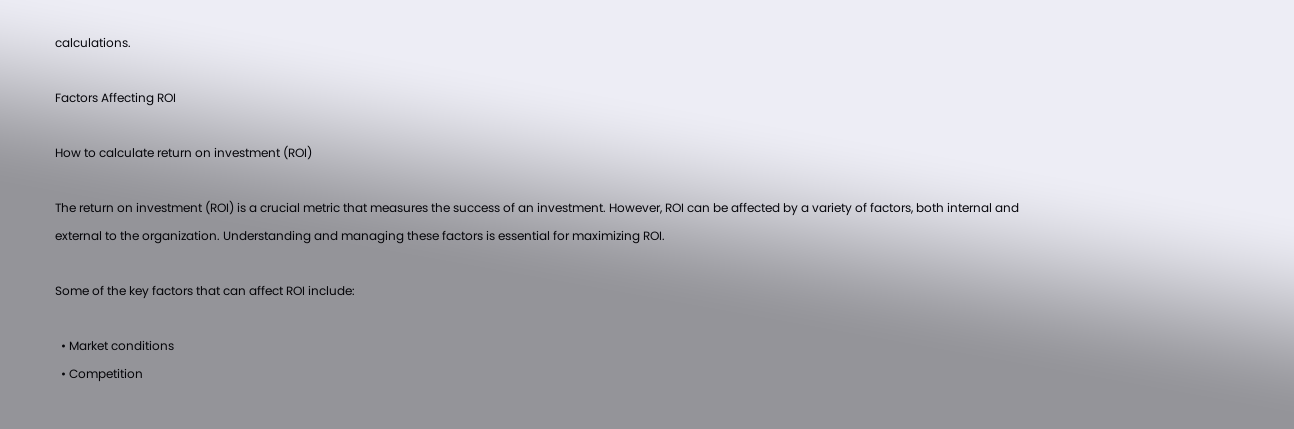calculations.

Factors Affecting ROI

How to calculate return on investment (ROI)

The return on investment (ROI) is a crucial metric that measures the success of an investment. However, ROI can be affected by a variety of factors, both internal and external to the organization. Understanding and managing these factors is essential for maximizing ROI.

Some of the key factors that can affect ROI include:

  • Market conditions
  • Competition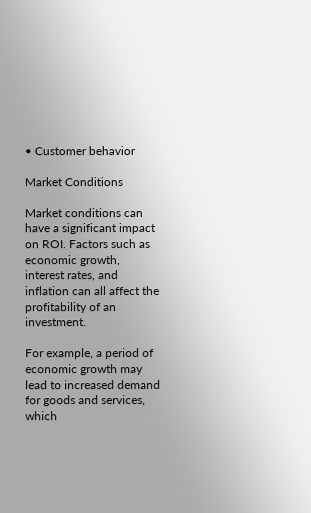• Customer behavior

Market Conditions

Market conditions can have a significant impact on ROI. Factors such as economic growth, interest rates, and inflation can all affect the profitability of an investment.

For example, a period of economic growth may lead to increased demand for goods and services, which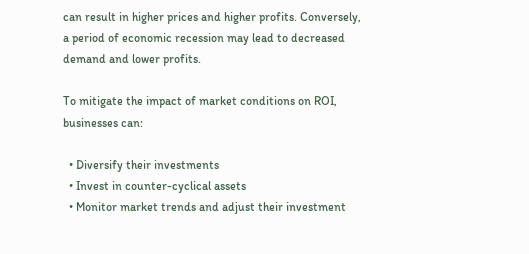can result in higher prices and higher profits. Conversely, a period of economic recession may lead to decreased demand and lower profits.

To mitigate the impact of market conditions on ROI, businesses can:

  • Diversify their investments
  • Invest in counter-cyclical assets
  • Monitor market trends and adjust their investment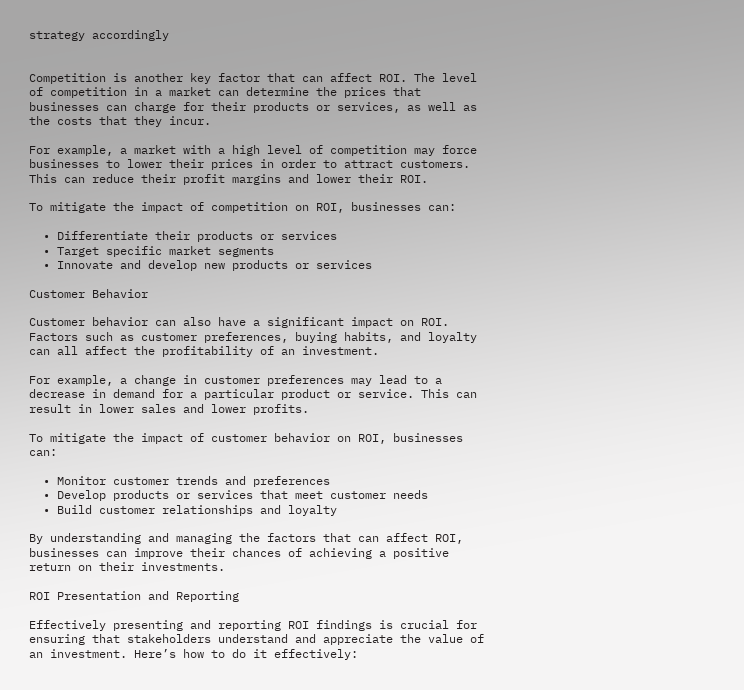strategy accordingly


Competition is another key factor that can affect ROI. The level of competition in a market can determine the prices that businesses can charge for their products or services, as well as the costs that they incur.

For example, a market with a high level of competition may force businesses to lower their prices in order to attract customers. This can reduce their profit margins and lower their ROI.

To mitigate the impact of competition on ROI, businesses can:

  • Differentiate their products or services
  • Target specific market segments
  • Innovate and develop new products or services

Customer Behavior

Customer behavior can also have a significant impact on ROI. Factors such as customer preferences, buying habits, and loyalty can all affect the profitability of an investment.

For example, a change in customer preferences may lead to a decrease in demand for a particular product or service. This can result in lower sales and lower profits.

To mitigate the impact of customer behavior on ROI, businesses can:

  • Monitor customer trends and preferences
  • Develop products or services that meet customer needs
  • Build customer relationships and loyalty

By understanding and managing the factors that can affect ROI, businesses can improve their chances of achieving a positive return on their investments.

ROI Presentation and Reporting

Effectively presenting and reporting ROI findings is crucial for ensuring that stakeholders understand and appreciate the value of an investment. Here’s how to do it effectively: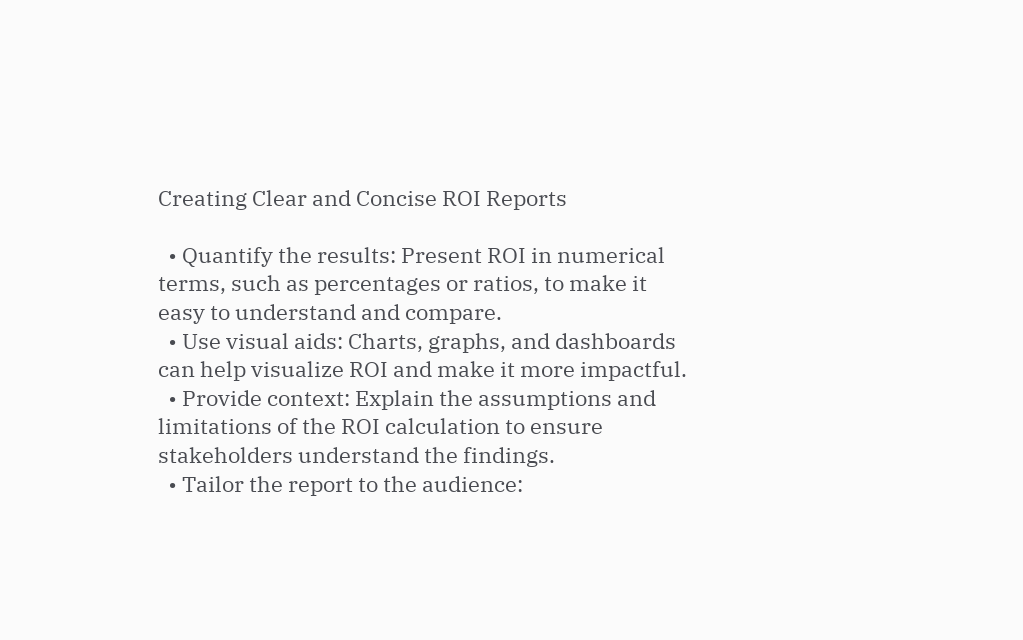Creating Clear and Concise ROI Reports

  • Quantify the results: Present ROI in numerical terms, such as percentages or ratios, to make it easy to understand and compare.
  • Use visual aids: Charts, graphs, and dashboards can help visualize ROI and make it more impactful.
  • Provide context: Explain the assumptions and limitations of the ROI calculation to ensure stakeholders understand the findings.
  • Tailor the report to the audience: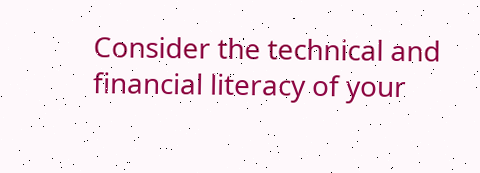Consider the technical and financial literacy of your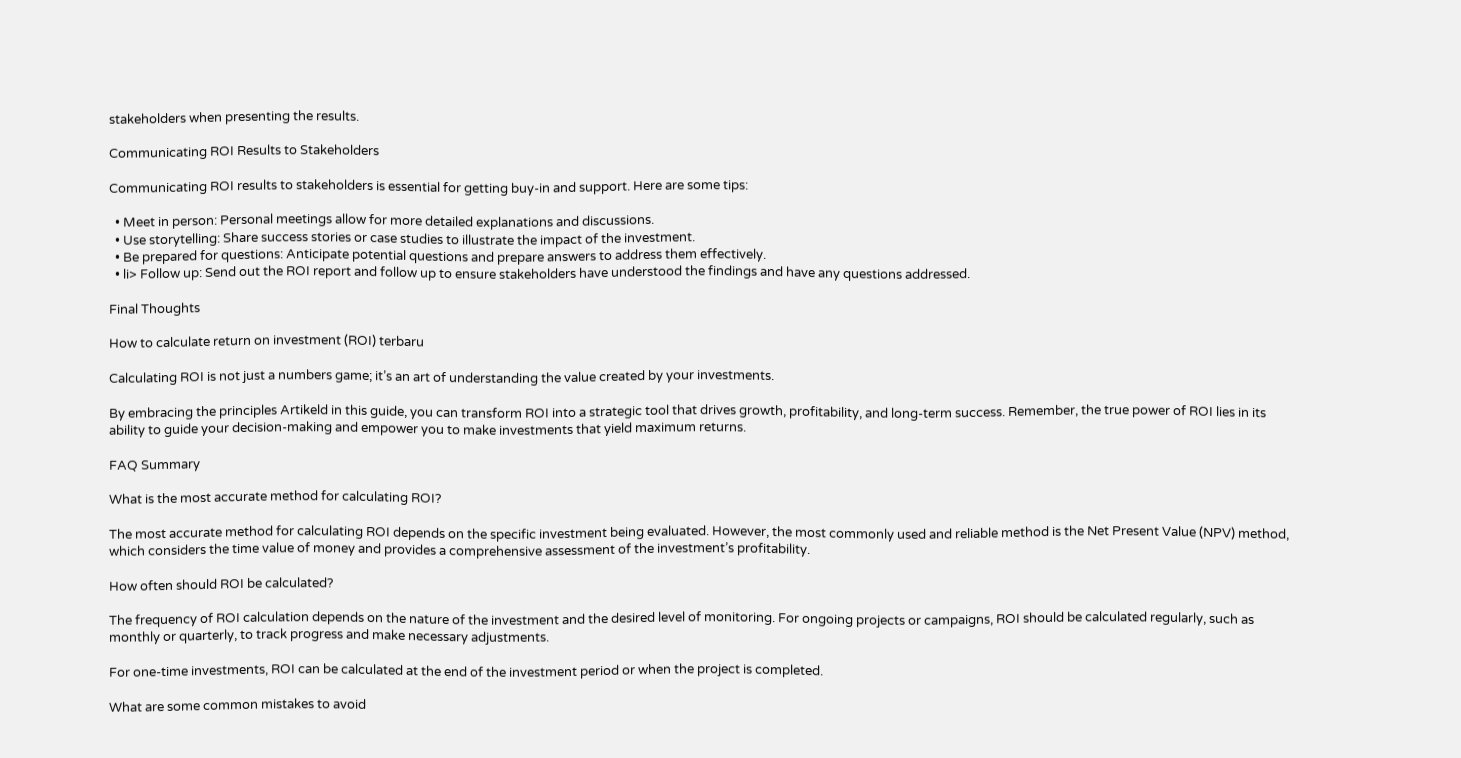stakeholders when presenting the results.

Communicating ROI Results to Stakeholders

Communicating ROI results to stakeholders is essential for getting buy-in and support. Here are some tips:

  • Meet in person: Personal meetings allow for more detailed explanations and discussions.
  • Use storytelling: Share success stories or case studies to illustrate the impact of the investment.
  • Be prepared for questions: Anticipate potential questions and prepare answers to address them effectively.
  • li> Follow up: Send out the ROI report and follow up to ensure stakeholders have understood the findings and have any questions addressed.

Final Thoughts

How to calculate return on investment (ROI) terbaru

Calculating ROI is not just a numbers game; it’s an art of understanding the value created by your investments.

By embracing the principles Artikeld in this guide, you can transform ROI into a strategic tool that drives growth, profitability, and long-term success. Remember, the true power of ROI lies in its ability to guide your decision-making and empower you to make investments that yield maximum returns.

FAQ Summary

What is the most accurate method for calculating ROI?

The most accurate method for calculating ROI depends on the specific investment being evaluated. However, the most commonly used and reliable method is the Net Present Value (NPV) method, which considers the time value of money and provides a comprehensive assessment of the investment’s profitability.

How often should ROI be calculated?

The frequency of ROI calculation depends on the nature of the investment and the desired level of monitoring. For ongoing projects or campaigns, ROI should be calculated regularly, such as monthly or quarterly, to track progress and make necessary adjustments.

For one-time investments, ROI can be calculated at the end of the investment period or when the project is completed.

What are some common mistakes to avoid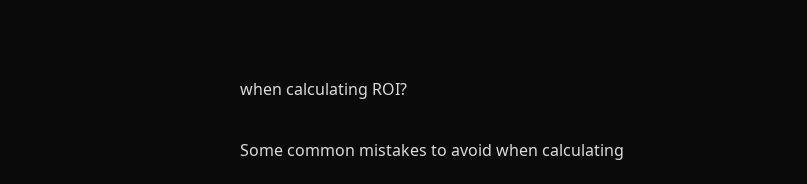when calculating ROI?

Some common mistakes to avoid when calculating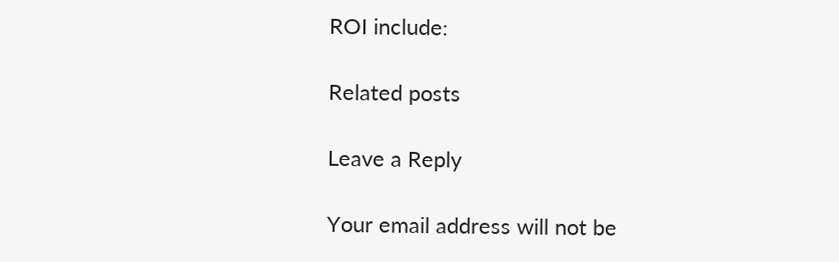ROI include:

Related posts

Leave a Reply

Your email address will not be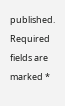published. Required fields are marked *